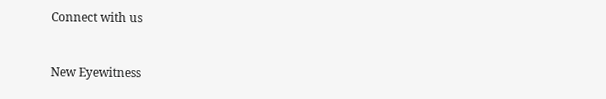Connect with us


New Eyewitness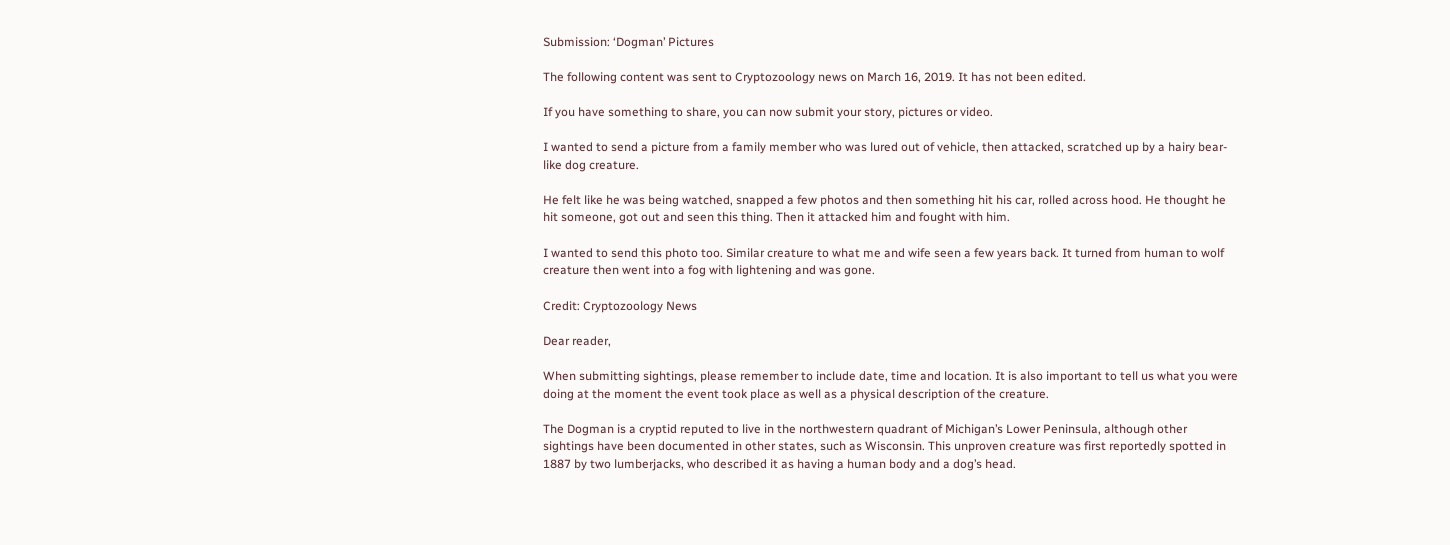Submission: ‘Dogman’ Pictures

The following content was sent to Cryptozoology news on March 16, 2019. It has not been edited.

If you have something to share, you can now submit your story, pictures or video.

I wanted to send a picture from a family member who was lured out of vehicle, then attacked, scratched up by a hairy bear-like dog creature.

He felt like he was being watched, snapped a few photos and then something hit his car, rolled across hood. He thought he hit someone, got out and seen this thing. Then it attacked him and fought with him.

I wanted to send this photo too. Similar creature to what me and wife seen a few years back. It turned from human to wolf creature then went into a fog with lightening and was gone.

Credit: Cryptozoology News

Dear reader,

When submitting sightings, please remember to include date, time and location. It is also important to tell us what you were doing at the moment the event took place as well as a physical description of the creature.

The Dogman is a cryptid reputed to live in the northwestern quadrant of Michigan’s Lower Peninsula, although other sightings have been documented in other states, such as Wisconsin. This unproven creature was first reportedly spotted in 1887 by two lumberjacks, who described it as having a human body and a dog’s head.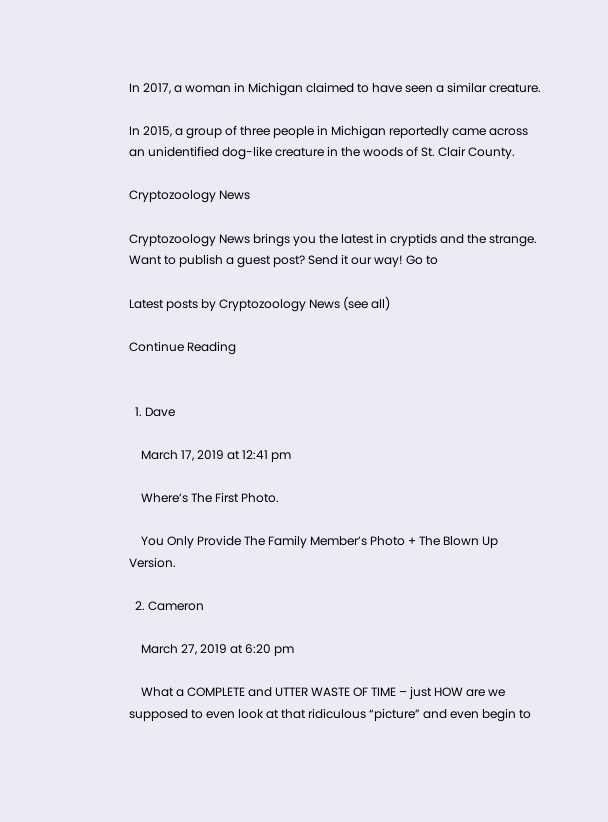In 2017, a woman in Michigan claimed to have seen a similar creature.

In 2015, a group of three people in Michigan reportedly came across an unidentified dog-like creature in the woods of St. Clair County.

Cryptozoology News

Cryptozoology News brings you the latest in cryptids and the strange. Want to publish a guest post? Send it our way! Go to

Latest posts by Cryptozoology News (see all)

Continue Reading


  1. Dave

    March 17, 2019 at 12:41 pm

    Where’s The First Photo.

    You Only Provide The Family Member’s Photo + The Blown Up Version.

  2. Cameron

    March 27, 2019 at 6:20 pm

    What a COMPLETE and UTTER WASTE OF TIME – just HOW are we supposed to even look at that ridiculous “picture” and even begin to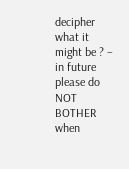decipher what it might be ? – in future please do NOT BOTHER when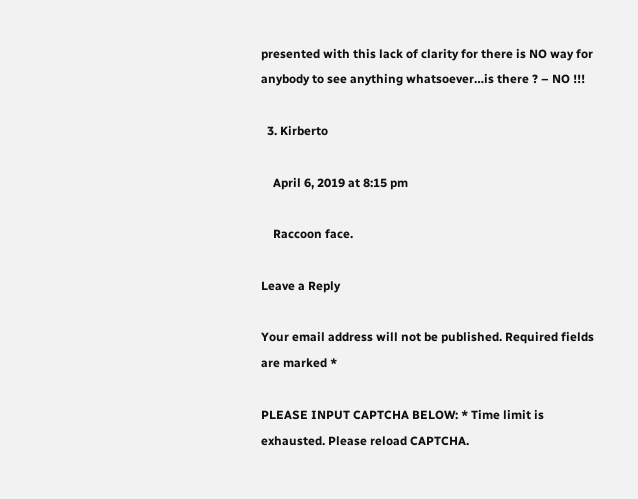presented with this lack of clarity for there is NO way for anybody to see anything whatsoever…is there ? – NO !!!

  3. Kirberto

    April 6, 2019 at 8:15 pm

    Raccoon face.

Leave a Reply

Your email address will not be published. Required fields are marked *

PLEASE INPUT CAPTCHA BELOW: * Time limit is exhausted. Please reload CAPTCHA.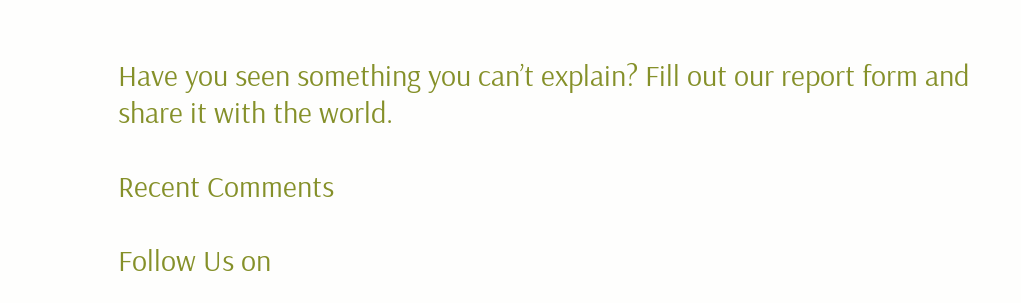Have you seen something you can’t explain? Fill out our report form and share it with the world.

Recent Comments

Follow Us on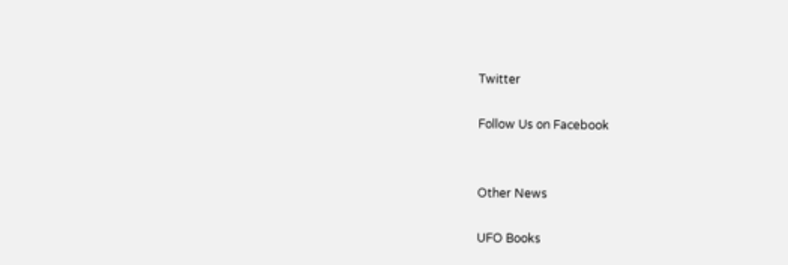Twitter

Follow Us on Facebook


Other News

UFO Books